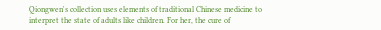Qiongwen's collection uses elements of traditional Chinese medicine to interpret the state of adults like children. For her, the cure of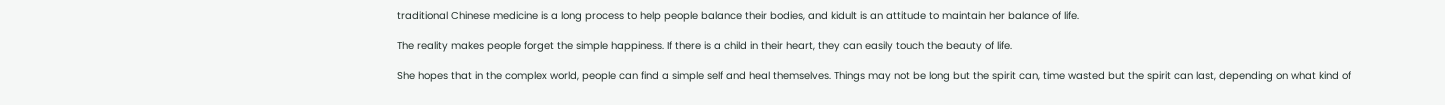traditional Chinese medicine is a long process to help people balance their bodies, and kidult is an attitude to maintain her balance of life.

The reality makes people forget the simple happiness. If there is a child in their heart, they can easily touch the beauty of life.

She hopes that in the complex world, people can find a simple self and heal themselves. Things may not be long but the spirit can, time wasted but the spirit can last, depending on what kind of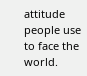attitude people use to face the world.